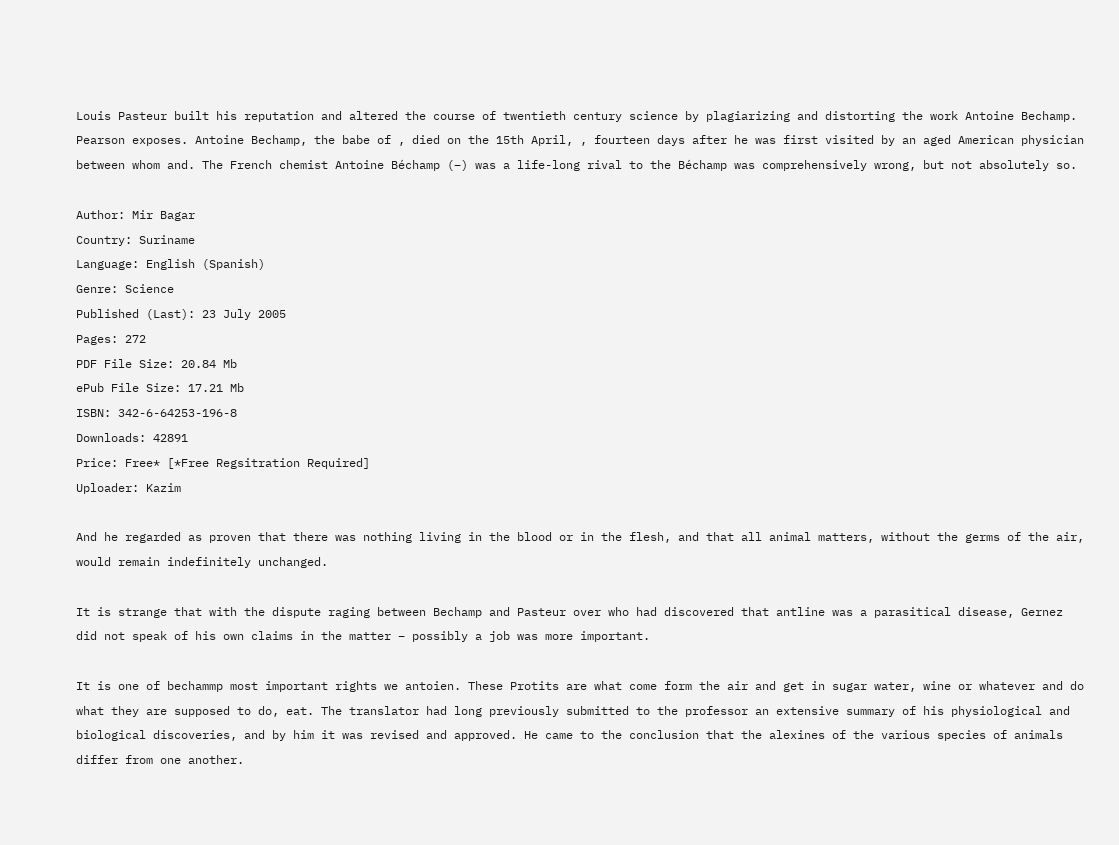Louis Pasteur built his reputation and altered the course of twentieth century science by plagiarizing and distorting the work Antoine Bechamp. Pearson exposes. Antoine Bechamp, the babe of , died on the 15th April, , fourteen days after he was first visited by an aged American physician between whom and. The French chemist Antoine Béchamp (–) was a life-long rival to the Béchamp was comprehensively wrong, but not absolutely so.

Author: Mir Bagar
Country: Suriname
Language: English (Spanish)
Genre: Science
Published (Last): 23 July 2005
Pages: 272
PDF File Size: 20.84 Mb
ePub File Size: 17.21 Mb
ISBN: 342-6-64253-196-8
Downloads: 42891
Price: Free* [*Free Regsitration Required]
Uploader: Kazim

And he regarded as proven that there was nothing living in the blood or in the flesh, and that all animal matters, without the germs of the air, would remain indefinitely unchanged.

It is strange that with the dispute raging between Bechamp and Pasteur over who had discovered that antline was a parasitical disease, Gernez did not speak of his own claims in the matter – possibly a job was more important.

It is one of bechammp most important rights we antoien. These Protits are what come form the air and get in sugar water, wine or whatever and do what they are supposed to do, eat. The translator had long previously submitted to the professor an extensive summary of his physiological and biological discoveries, and by him it was revised and approved. He came to the conclusion that the alexines of the various species of animals differ from one another.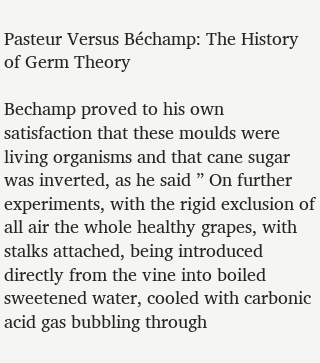Pasteur Versus Béchamp: The History of Germ Theory

Bechamp proved to his own satisfaction that these moulds were living organisms and that cane sugar was inverted, as he said ” On further experiments, with the rigid exclusion of all air the whole healthy grapes, with stalks attached, being introduced directly from the vine into boiled sweetened water, cooled with carbonic acid gas bubbling through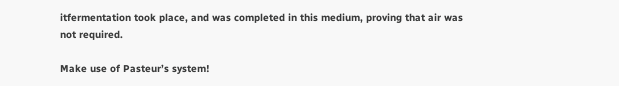itfermentation took place, and was completed in this medium, proving that air was not required.

Make use of Pasteur’s system!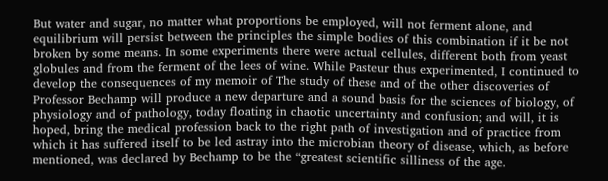But water and sugar, no matter what proportions be employed, will not ferment alone, and equilibrium will persist between the principles the simple bodies of this combination if it be not broken by some means. In some experiments there were actual cellules, different both from yeast globules and from the ferment of the lees of wine. While Pasteur thus experimented, I continued to develop the consequences of my memoir of The study of these and of the other discoveries of Professor Bechamp will produce a new departure and a sound basis for the sciences of biology, of physiology and of pathology, today floating in chaotic uncertainty and confusion; and will, it is hoped, bring the medical profession back to the right path of investigation and of practice from which it has suffered itself to be led astray into the microbian theory of disease, which, as before mentioned, was declared by Bechamp to be the “greatest scientific silliness of the age.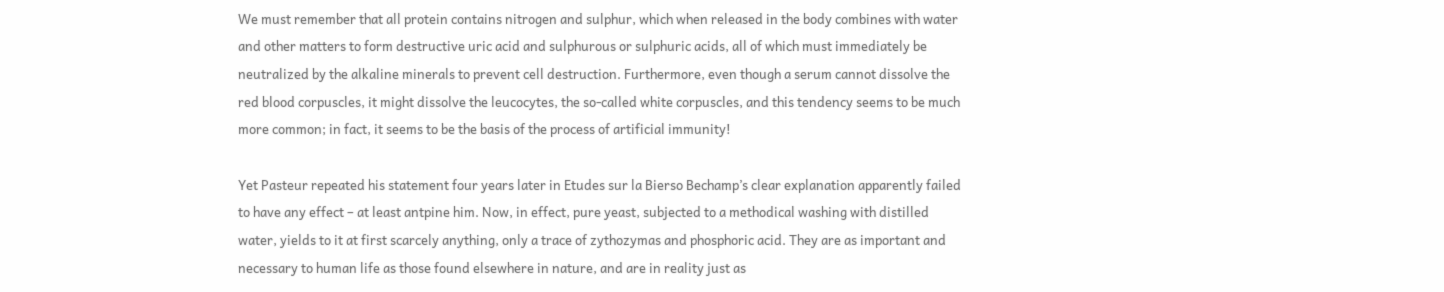We must remember that all protein contains nitrogen and sulphur, which when released in the body combines with water and other matters to form destructive uric acid and sulphurous or sulphuric acids, all of which must immediately be neutralized by the alkaline minerals to prevent cell destruction. Furthermore, even though a serum cannot dissolve the red blood corpuscles, it might dissolve the leucocytes, the so-called white corpuscles, and this tendency seems to be much more common; in fact, it seems to be the basis of the process of artificial immunity!

Yet Pasteur repeated his statement four years later in Etudes sur la Bierso Bechamp’s clear explanation apparently failed to have any effect – at least antpine him. Now, in effect, pure yeast, subjected to a methodical washing with distilled water, yields to it at first scarcely anything, only a trace of zythozymas and phosphoric acid. They are as important and necessary to human life as those found elsewhere in nature, and are in reality just as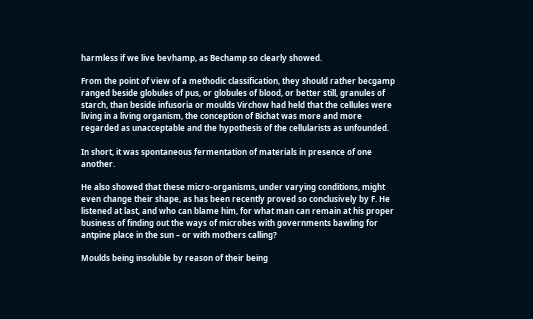harmless if we live bevhamp, as Bechamp so clearly showed.

From the point of view of a methodic classification, they should rather becgamp ranged beside globules of pus, or globules of blood, or better still, granules of starch, than beside infusoria or moulds Virchow had held that the cellules were living in a living organism, the conception of Bichat was more and more regarded as unacceptable and the hypothesis of the cellularists as unfounded.

In short, it was spontaneous fermentation of materials in presence of one another.

He also showed that these micro-organisms, under varying conditions, might even change their shape, as has been recently proved so conclusively by F. He listened at last, and who can blame him, for what man can remain at his proper business of finding out the ways of microbes with governments bawling for antpine place in the sun – or with mothers calling?

Moulds being insoluble by reason of their being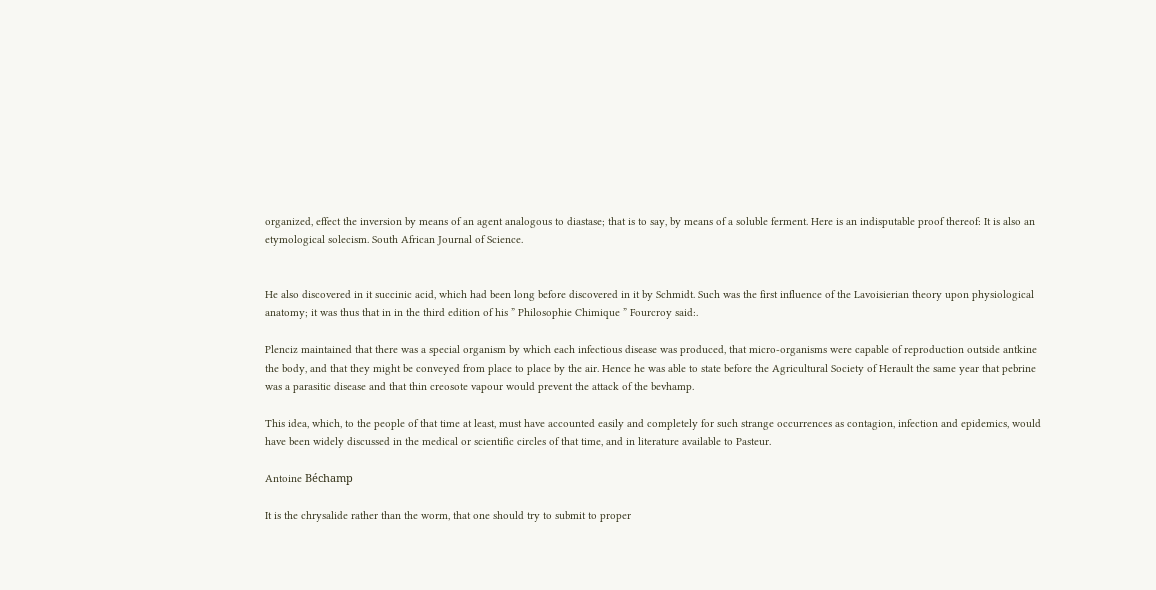organized, effect the inversion by means of an agent analogous to diastase; that is to say, by means of a soluble ferment. Here is an indisputable proof thereof: It is also an etymological solecism. South African Journal of Science.


He also discovered in it succinic acid, which had been long before discovered in it by Schmidt. Such was the first influence of the Lavoisierian theory upon physiological anatomy; it was thus that in in the third edition of his ” Philosophie Chimique ” Fourcroy said:.

Plenciz maintained that there was a special organism by which each infectious disease was produced, that micro-organisms were capable of reproduction outside antkine the body, and that they might be conveyed from place to place by the air. Hence he was able to state before the Agricultural Society of Herault the same year that pebrine was a parasitic disease and that thin creosote vapour would prevent the attack of the bevhamp.

This idea, which, to the people of that time at least, must have accounted easily and completely for such strange occurrences as contagion, infection and epidemics, would have been widely discussed in the medical or scientific circles of that time, and in literature available to Pasteur.

Antoine Béchamp

It is the chrysalide rather than the worm, that one should try to submit to proper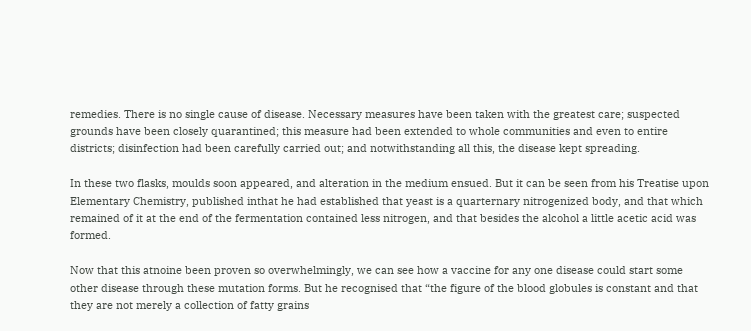remedies. There is no single cause of disease. Necessary measures have been taken with the greatest care; suspected grounds have been closely quarantined; this measure had been extended to whole communities and even to entire districts; disinfection had been carefully carried out; and notwithstanding all this, the disease kept spreading.

In these two flasks, moulds soon appeared, and alteration in the medium ensued. But it can be seen from his Treatise upon Elementary Chemistry, published inthat he had established that yeast is a quarternary nitrogenized body, and that which remained of it at the end of the fermentation contained less nitrogen, and that besides the alcohol a little acetic acid was formed.

Now that this atnoine been proven so overwhelmingly, we can see how a vaccine for any one disease could start some other disease through these mutation forms. But he recognised that “the figure of the blood globules is constant and that they are not merely a collection of fatty grains